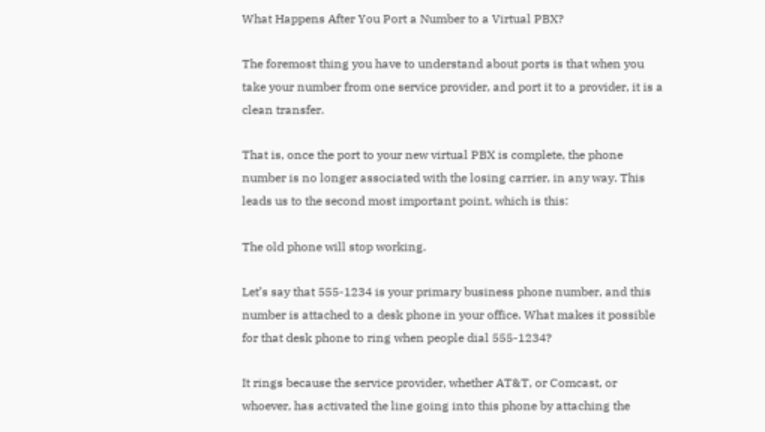What Happens After You Port a Number to a Virtual PBX?

The foremost thing you have to understand about ports is that when you take your number from one service provider, and port it to a provider, it is a clean transfer.

That is, once the port to your new virtual PBX is complete, the phone number is no longer associated with the losing carrier, in any way. This leads us to the second most important point, which is this:

The old phone will stop working.

Let’s say that 555-1234 is your primary business phone number, and this number is attached to a desk phone in your office. What makes it possible for that desk phone to ring when people dial 555-1234?

It rings because the service provider, whether AT&T, or Comcast, or whoever, has activated the line going into this phone by attaching the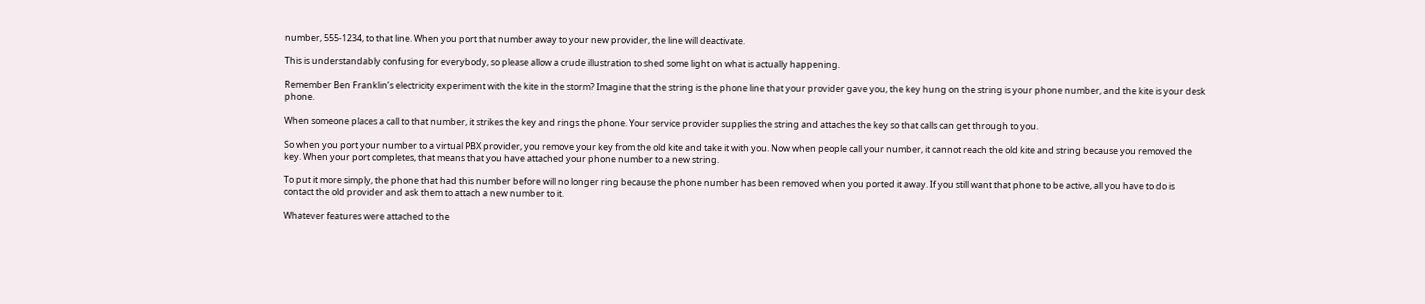number, 555-1234, to that line. When you port that number away to your new provider, the line will deactivate.

This is understandably confusing for everybody, so please allow a crude illustration to shed some light on what is actually happening.

Remember Ben Franklin’s electricity experiment with the kite in the storm? Imagine that the string is the phone line that your provider gave you, the key hung on the string is your phone number, and the kite is your desk phone.

When someone places a call to that number, it strikes the key and rings the phone. Your service provider supplies the string and attaches the key so that calls can get through to you.

So when you port your number to a virtual PBX provider, you remove your key from the old kite and take it with you. Now when people call your number, it cannot reach the old kite and string because you removed the key. When your port completes, that means that you have attached your phone number to a new string.

To put it more simply, the phone that had this number before will no longer ring because the phone number has been removed when you ported it away. If you still want that phone to be active, all you have to do is contact the old provider and ask them to attach a new number to it.

Whatever features were attached to the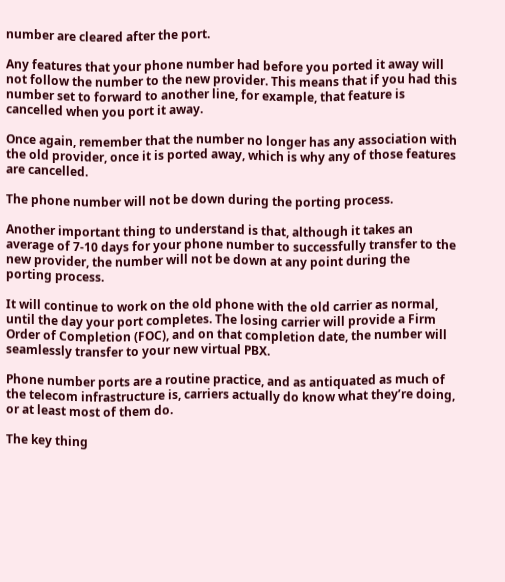number are cleared after the port.

Any features that your phone number had before you ported it away will not follow the number to the new provider. This means that if you had this number set to forward to another line, for example, that feature is cancelled when you port it away.

Once again, remember that the number no longer has any association with the old provider, once it is ported away, which is why any of those features are cancelled.

The phone number will not be down during the porting process.

Another important thing to understand is that, although it takes an average of 7-10 days for your phone number to successfully transfer to the new provider, the number will not be down at any point during the porting process.

It will continue to work on the old phone with the old carrier as normal, until the day your port completes. The losing carrier will provide a Firm Order of Completion (FOC), and on that completion date, the number will seamlessly transfer to your new virtual PBX.

Phone number ports are a routine practice, and as antiquated as much of the telecom infrastructure is, carriers actually do know what they’re doing, or at least most of them do.

The key thing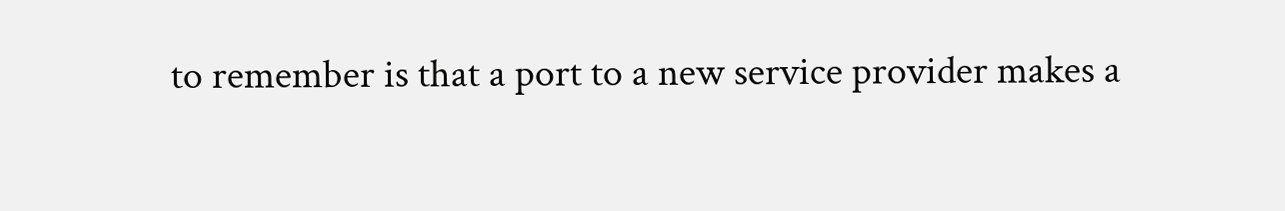to remember is that a port to a new service provider makes a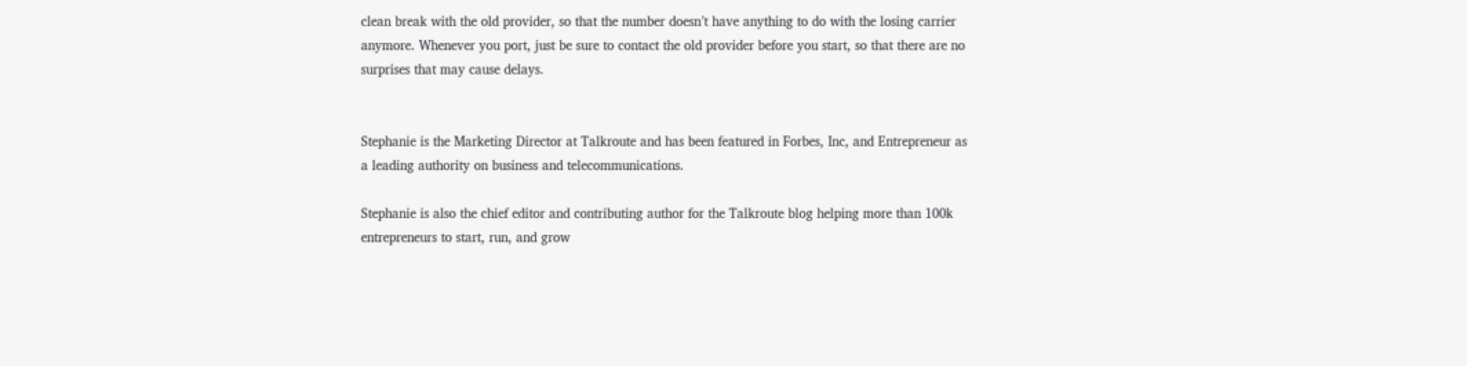clean break with the old provider, so that the number doesn’t have anything to do with the losing carrier anymore. Whenever you port, just be sure to contact the old provider before you start, so that there are no surprises that may cause delays.


Stephanie is the Marketing Director at Talkroute and has been featured in Forbes, Inc, and Entrepreneur as a leading authority on business and telecommunications.

Stephanie is also the chief editor and contributing author for the Talkroute blog helping more than 100k entrepreneurs to start, run, and grow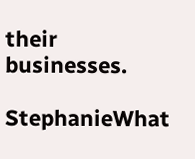their businesses.

StephanieWhat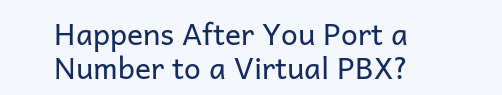Happens After You Port a Number to a Virtual PBX?